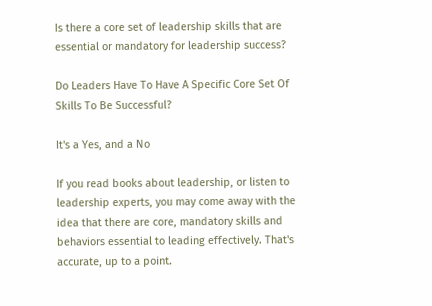Is there a core set of leadership skills that are essential or mandatory for leadership success?

Do Leaders Have To Have A Specific Core Set Of Skills To Be Successful?

It's a Yes, and a No

If you read books about leadership, or listen to leadership experts, you may come away with the idea that there are core, mandatory skills and behaviors essential to leading effectively. That's accurate, up to a point.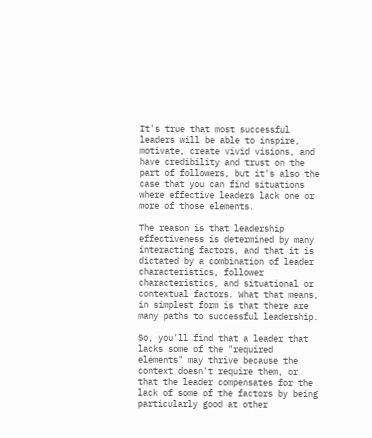It's true that most successful leaders will be able to inspire, motivate, create vivid visions, and have credibility and trust on the part of followers, but it's also the case that you can find situations where effective leaders lack one or more of those elements.

The reason is that leadership effectiveness is determined by many interacting factors, and that it is dictated by a combination of leader characteristics, follower characteristics, and situational or contextual factors. What that means, in simplest form is that there are many paths to successful leadership.

So, you'll find that a leader that lacks some of the "required elements" may thrive because the context doesn't require them, or that the leader compensates for the lack of some of the factors by being particularly good at other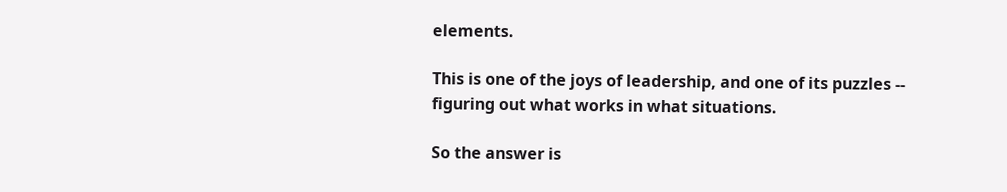elements.

This is one of the joys of leadership, and one of its puzzles -- figuring out what works in what situations.

So the answer is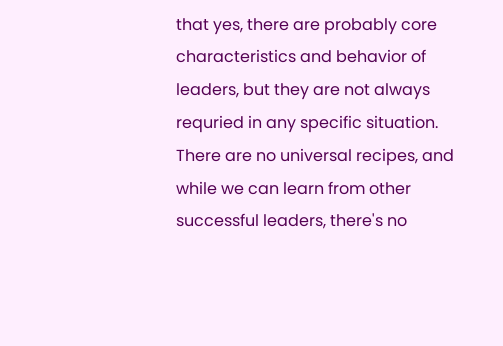that yes, there are probably core characteristics and behavior of leaders, but they are not always requried in any specific situation. There are no universal recipes, and while we can learn from other successful leaders, there's no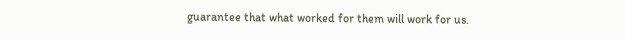guarantee that what worked for them will work for us.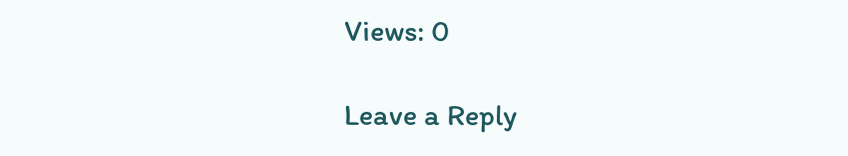Views: 0

Leave a Reply